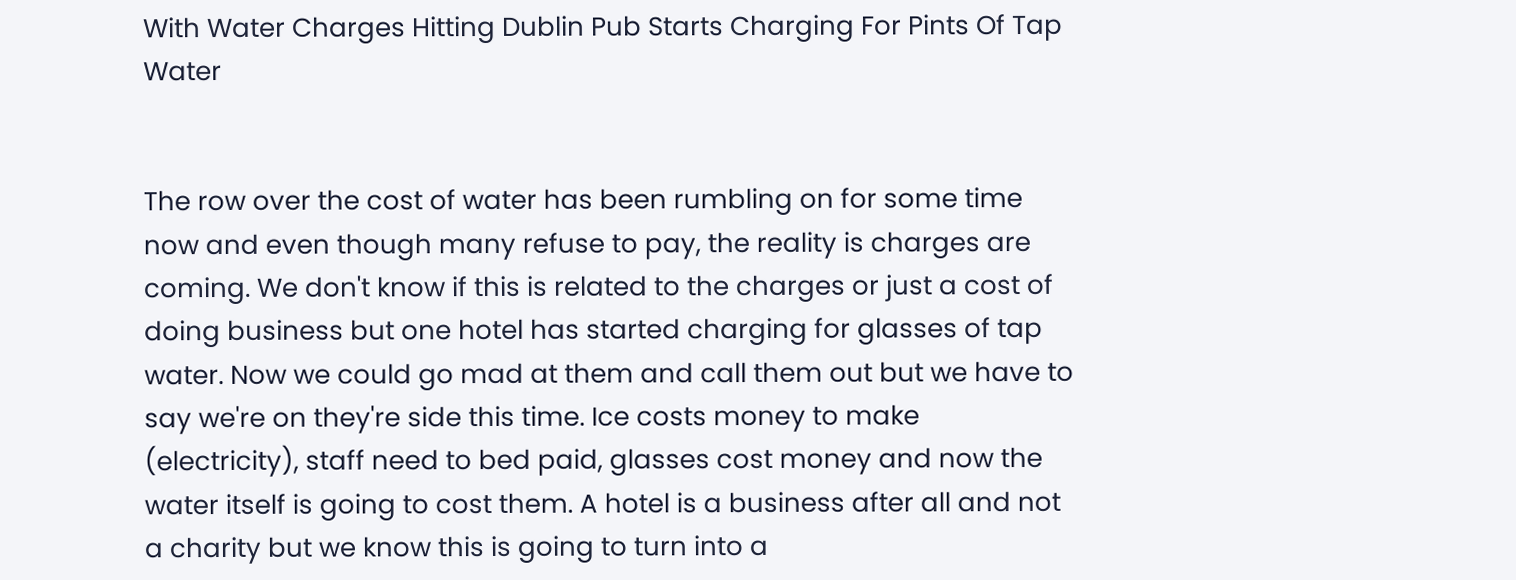With Water Charges Hitting Dublin Pub Starts Charging For Pints Of Tap Water


The row over the cost of water has been rumbling on for some time now and even though many refuse to pay, the reality is charges are coming. We don't know if this is related to the charges or just a cost of doing business but one hotel has started charging for glasses of tap water. Now we could go mad at them and call them out but we have to say we're on they're side this time. Ice costs money to make (electricity), staff need to bed paid, glasses cost money and now the water itself is going to cost them. A hotel is a business after all and not a charity but we know this is going to turn into a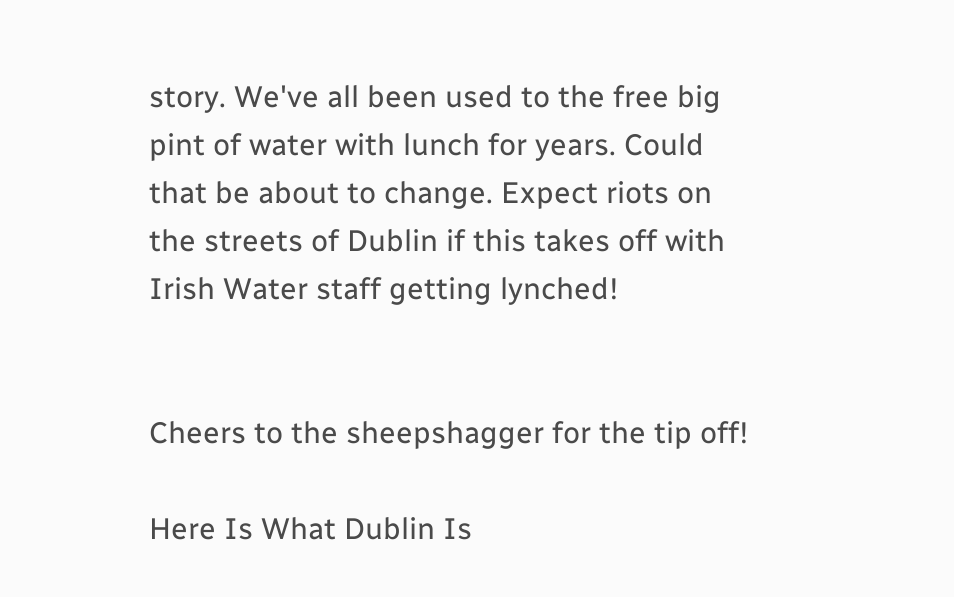story. We've all been used to the free big pint of water with lunch for years. Could that be about to change. Expect riots on the streets of Dublin if this takes off with Irish Water staff getting lynched!


Cheers to the sheepshagger for the tip off!

Here Is What Dublin Is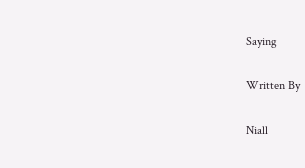Saying

Written By

Niall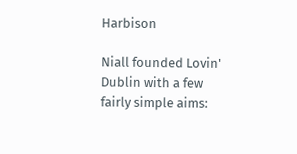Harbison

Niall founded Lovin' Dublin with a few fairly simple aims: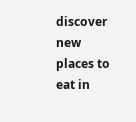discover new places to eat in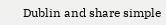Dublin and share simple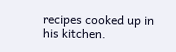recipes cooked up in his kitchen.